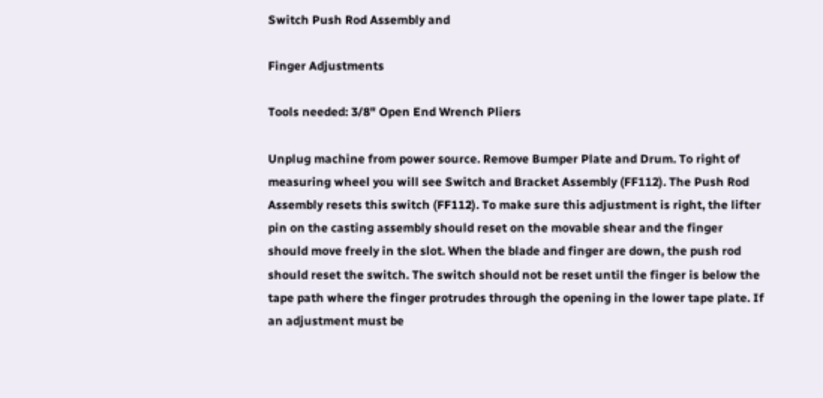Switch Push Rod Assembly and

Finger Adjustments

Tools needed: 3/8" Open End Wrench Pliers

Unplug machine from power source. Remove Bumper Plate and Drum. To right of measuring wheel you will see Switch and Bracket Assembly (FF112). The Push Rod Assembly resets this switch (FF112). To make sure this adjustment is right, the lifter pin on the casting assembly should reset on the movable shear and the finger should move freely in the slot. When the blade and finger are down, the push rod should reset the switch. The switch should not be reset until the finger is below the tape path where the finger protrudes through the opening in the lower tape plate. If an adjustment must be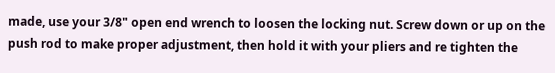made, use your 3/8" open end wrench to loosen the locking nut. Screw down or up on the push rod to make proper adjustment, then hold it with your pliers and re tighten the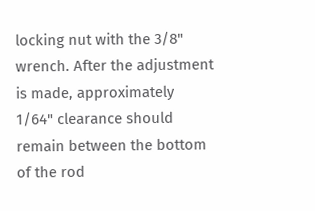locking nut with the 3/8" wrench. After the adjustment is made, approximately 1/64" clearance should remain between the bottom of the rod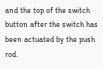and the top of the switch button after the switch has been actuated by the push rod.